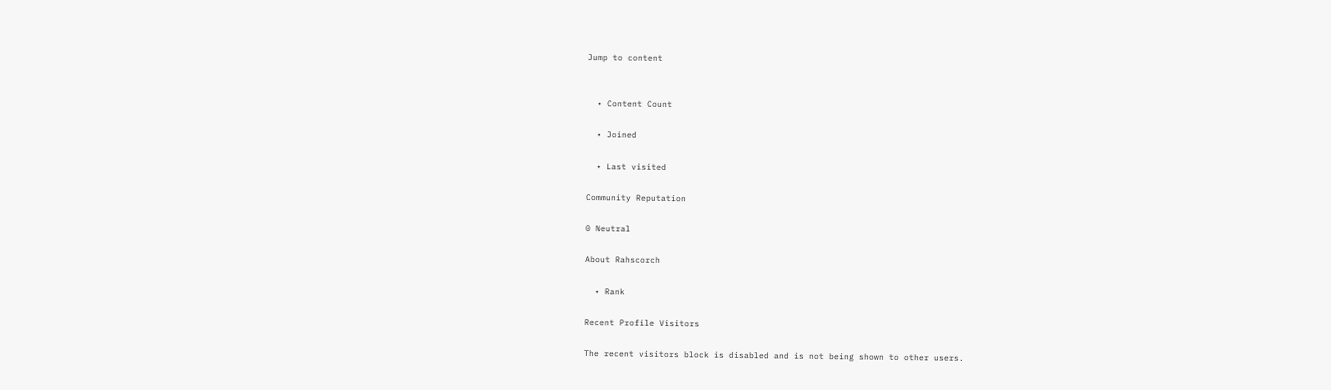Jump to content


  • Content Count

  • Joined

  • Last visited

Community Reputation

0 Neutral

About Rahscorch

  • Rank

Recent Profile Visitors

The recent visitors block is disabled and is not being shown to other users.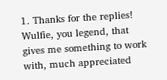1. Thanks for the replies! Wulfie, you legend, that gives me something to work with, much appreciated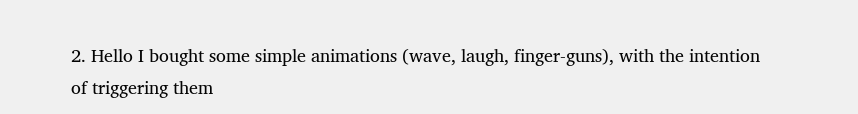2. Hello I bought some simple animations (wave, laugh, finger-guns), with the intention of triggering them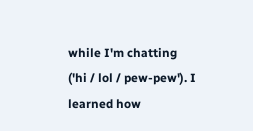while I'm chatting ('hi / lol / pew-pew'). I learned how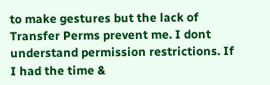to make gestures but the lack of Transfer Perms prevent me. I dont understand permission restrictions. If I had the time &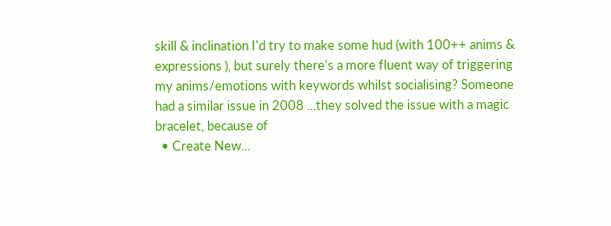skill & inclination I'd try to make some hud (with 100++ anims & expressions ), but surely there's a more fluent way of triggering my anims/emotions with keywords whilst socialising? Someone had a similar issue in 2008 ...they solved the issue with a magic bracelet, because of
  • Create New...